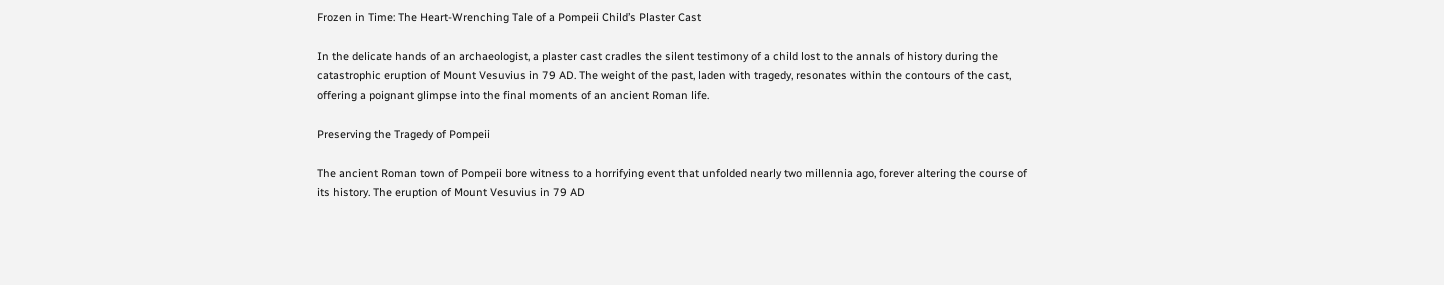Frozen in Time: The Heart-Wrenching Tale of a Pompeii Child’s Plaster Cast

In the delicate hands of an archaeologist, a plaster cast cradles the silent testimony of a child lost to the annals of history during the catastrophic eruption of Mount Vesuvius in 79 AD. The weight of the past, laden with tragedy, resonates within the contours of the cast, offering a poignant glimpse into the final moments of an ancient Roman life.

Preserving the Tragedy of Pompeii

The ancient Roman town of Pompeii bore witness to a horrifying event that unfolded nearly two millennia ago, forever altering the course of its history. The eruption of Mount Vesuvius in 79 AD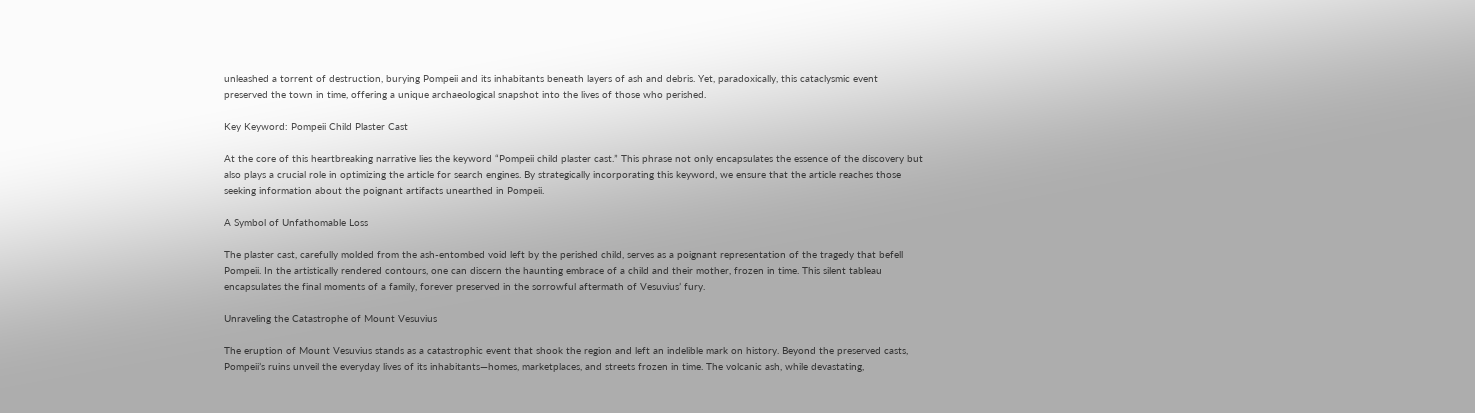unleashed a torrent of destruction, burying Pompeii and its inhabitants beneath layers of ash and debris. Yet, paradoxically, this cataclysmic event preserved the town in time, offering a unique archaeological snapshot into the lives of those who perished.

Key Keyword: Pompeii Child Plaster Cast

At the core of this heartbreaking narrative lies the keyword “Pompeii child plaster cast.” This phrase not only encapsulates the essence of the discovery but also plays a crucial role in optimizing the article for search engines. By strategically incorporating this keyword, we ensure that the article reaches those seeking information about the poignant artifacts unearthed in Pompeii.

A Symbol of Unfathomable Loss

The plaster cast, carefully molded from the ash-entombed void left by the perished child, serves as a poignant representation of the tragedy that befell Pompeii. In the artistically rendered contours, one can discern the haunting embrace of a child and their mother, frozen in time. This silent tableau encapsulates the final moments of a family, forever preserved in the sorrowful aftermath of Vesuvius’ fury.

Unraveling the Catastrophe of Mount Vesuvius

The eruption of Mount Vesuvius stands as a catastrophic event that shook the region and left an indelible mark on history. Beyond the preserved casts, Pompeii’s ruins unveil the everyday lives of its inhabitants—homes, marketplaces, and streets frozen in time. The volcanic ash, while devastating,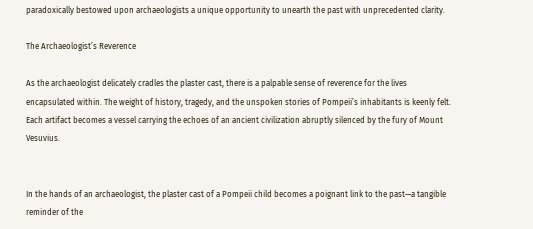paradoxically bestowed upon archaeologists a unique opportunity to unearth the past with unprecedented clarity.

The Archaeologist’s Reverence

As the archaeologist delicately cradles the plaster cast, there is a palpable sense of reverence for the lives encapsulated within. The weight of history, tragedy, and the unspoken stories of Pompeii’s inhabitants is keenly felt. Each artifact becomes a vessel carrying the echoes of an ancient civilization abruptly silenced by the fury of Mount Vesuvius.


In the hands of an archaeologist, the plaster cast of a Pompeii child becomes a poignant link to the past—a tangible reminder of the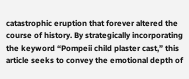catastrophic eruption that forever altered the course of history. By strategically incorporating the keyword “Pompeii child plaster cast,” this article seeks to convey the emotional depth of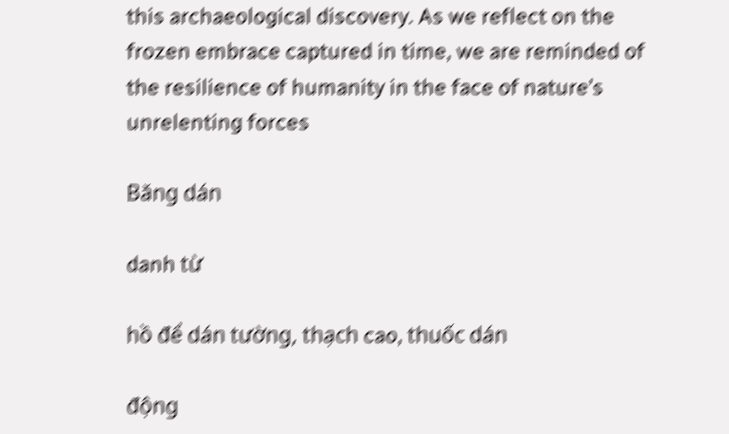this archaeological discovery. As we reflect on the frozen embrace captured in time, we are reminded of the resilience of humanity in the face of nature’s unrelenting forces

Băng dán

danh từ

hồ để dán tường, thạch cao, thuốc dán

động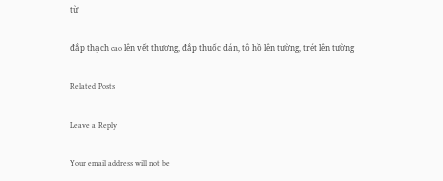từ

đắp thạch cao lên vết thương, đắp thuốc dán, tô hồ lên tường, trét lên tường

Related Posts

Leave a Reply

Your email address will not be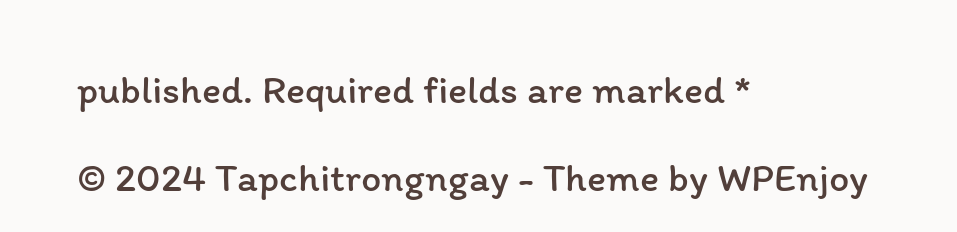published. Required fields are marked *

© 2024 Tapchitrongngay - Theme by WPEnjoy